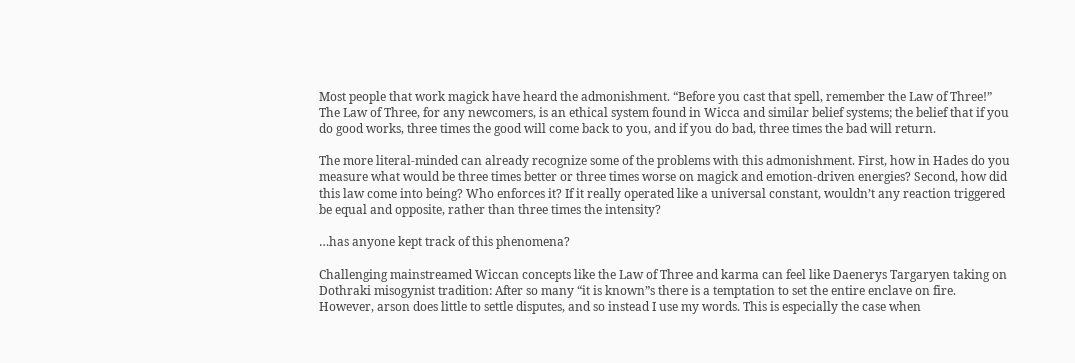Most people that work magick have heard the admonishment. “Before you cast that spell, remember the Law of Three!” The Law of Three, for any newcomers, is an ethical system found in Wicca and similar belief systems; the belief that if you do good works, three times the good will come back to you, and if you do bad, three times the bad will return.

The more literal-minded can already recognize some of the problems with this admonishment. First, how in Hades do you measure what would be three times better or three times worse on magick and emotion-driven energies? Second, how did this law come into being? Who enforces it? If it really operated like a universal constant, wouldn’t any reaction triggered be equal and opposite, rather than three times the intensity?

…has anyone kept track of this phenomena?

Challenging mainstreamed Wiccan concepts like the Law of Three and karma can feel like Daenerys Targaryen taking on Dothraki misogynist tradition: After so many “it is known”s there is a temptation to set the entire enclave on fire. However, arson does little to settle disputes, and so instead I use my words. This is especially the case when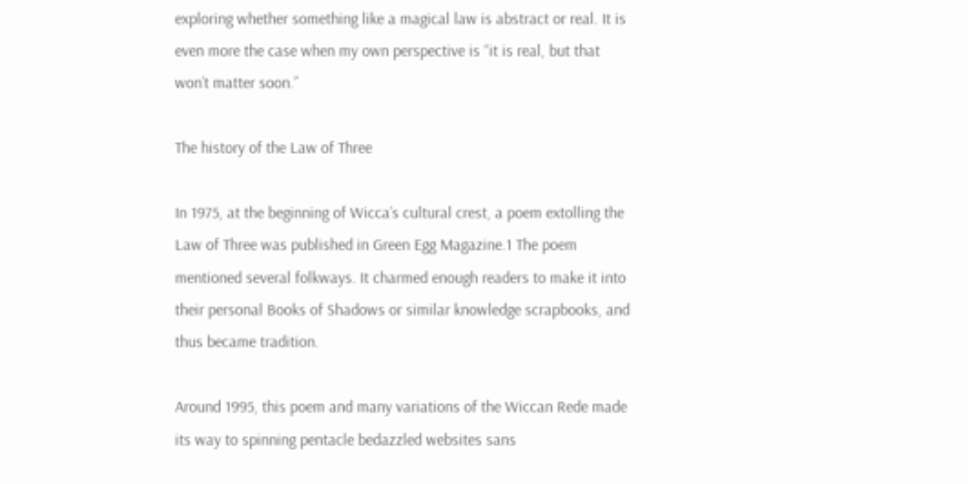exploring whether something like a magical law is abstract or real. It is even more the case when my own perspective is “it is real, but that won’t matter soon.”

The history of the Law of Three

In 1975, at the beginning of Wicca’s cultural crest, a poem extolling the Law of Three was published in Green Egg Magazine.1 The poem mentioned several folkways. It charmed enough readers to make it into their personal Books of Shadows or similar knowledge scrapbooks, and thus became tradition.

Around 1995, this poem and many variations of the Wiccan Rede made its way to spinning pentacle bedazzled websites sans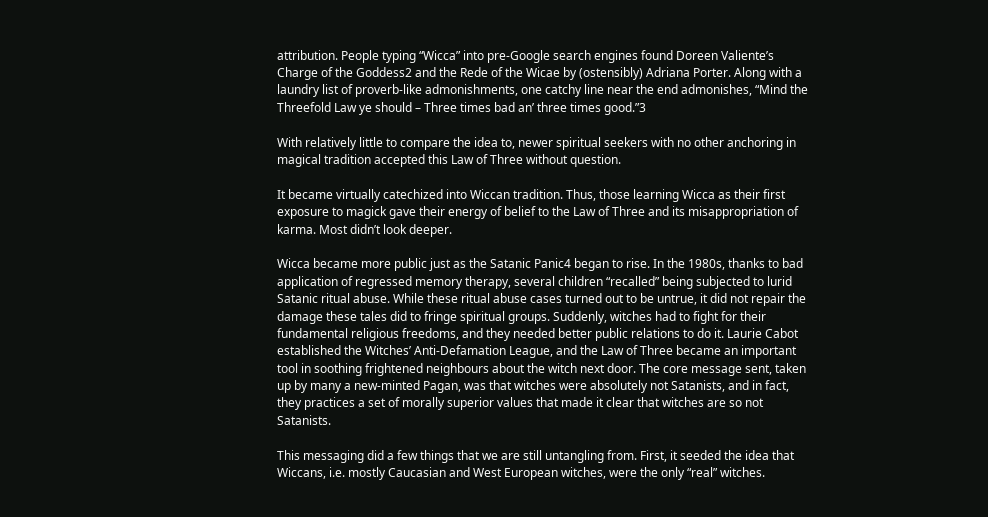attribution. People typing “Wicca” into pre-Google search engines found Doreen Valiente’s Charge of the Goddess2 and the Rede of the Wicae by (ostensibly) Adriana Porter. Along with a laundry list of proverb-like admonishments, one catchy line near the end admonishes, “Mind the Threefold Law ye should – Three times bad an’ three times good.”3

With relatively little to compare the idea to, newer spiritual seekers with no other anchoring in magical tradition accepted this Law of Three without question.

It became virtually catechized into Wiccan tradition. Thus, those learning Wicca as their first exposure to magick gave their energy of belief to the Law of Three and its misappropriation of karma. Most didn’t look deeper.

Wicca became more public just as the Satanic Panic4 began to rise. In the 1980s, thanks to bad application of regressed memory therapy, several children “recalled” being subjected to lurid Satanic ritual abuse. While these ritual abuse cases turned out to be untrue, it did not repair the damage these tales did to fringe spiritual groups. Suddenly, witches had to fight for their fundamental religious freedoms, and they needed better public relations to do it. Laurie Cabot established the Witches’ Anti-Defamation League, and the Law of Three became an important tool in soothing frightened neighbours about the witch next door. The core message sent, taken up by many a new-minted Pagan, was that witches were absolutely not Satanists, and in fact, they practices a set of morally superior values that made it clear that witches are so not Satanists.

This messaging did a few things that we are still untangling from. First, it seeded the idea that Wiccans, i.e. mostly Caucasian and West European witches, were the only “real” witches.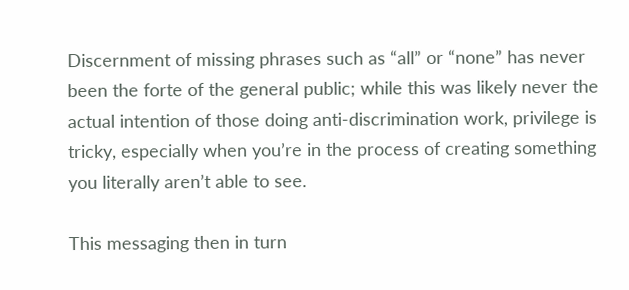Discernment of missing phrases such as “all” or “none” has never been the forte of the general public; while this was likely never the actual intention of those doing anti-discrimination work, privilege is tricky, especially when you’re in the process of creating something you literally aren’t able to see.

This messaging then in turn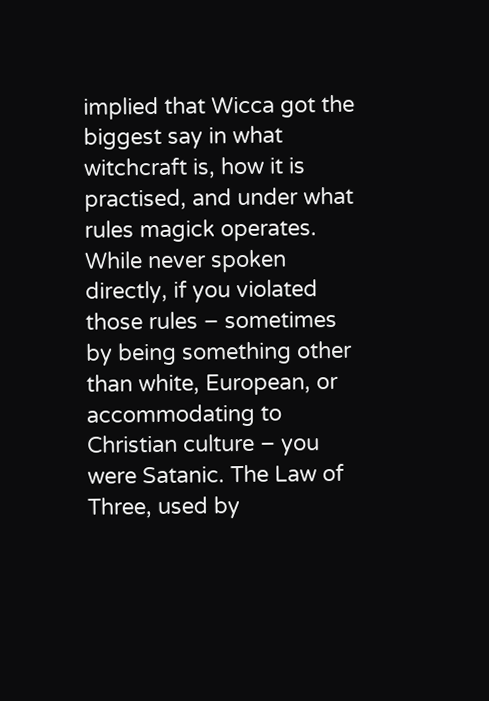implied that Wicca got the biggest say in what witchcraft is, how it is practised, and under what rules magick operates. While never spoken directly, if you violated those rules – sometimes by being something other than white, European, or accommodating to Christian culture – you were Satanic. The Law of Three, used by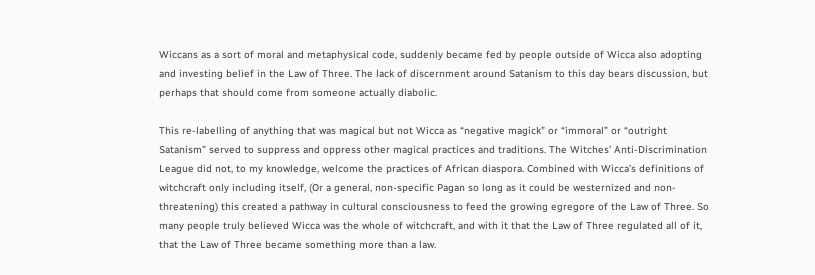Wiccans as a sort of moral and metaphysical code, suddenly became fed by people outside of Wicca also adopting and investing belief in the Law of Three. The lack of discernment around Satanism to this day bears discussion, but perhaps that should come from someone actually diabolic.

This re-labelling of anything that was magical but not Wicca as “negative magick” or “immoral” or “outright Satanism” served to suppress and oppress other magical practices and traditions. The Witches’ Anti-Discrimination League did not, to my knowledge, welcome the practices of African diaspora. Combined with Wicca’s definitions of witchcraft only including itself, (Or a general, non-specific Pagan so long as it could be westernized and non-threatening) this created a pathway in cultural consciousness to feed the growing egregore of the Law of Three. So many people truly believed Wicca was the whole of witchcraft, and with it that the Law of Three regulated all of it, that the Law of Three became something more than a law.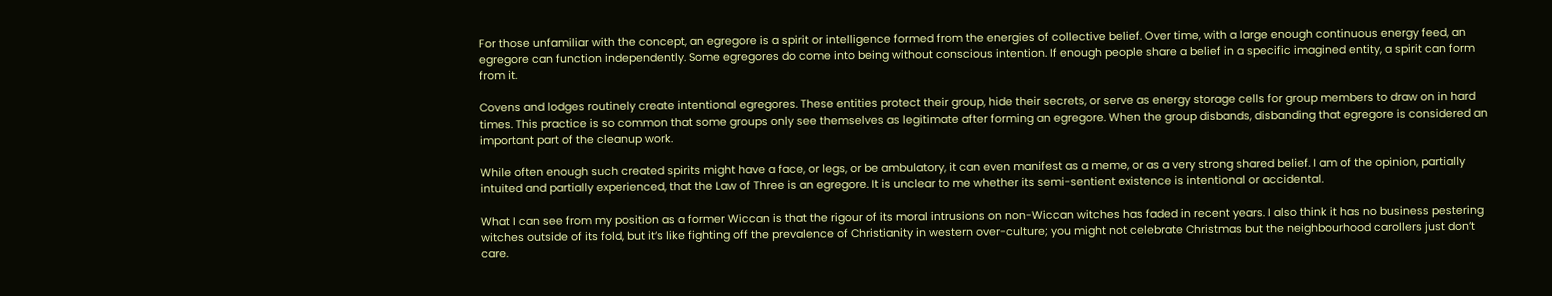For those unfamiliar with the concept, an egregore is a spirit or intelligence formed from the energies of collective belief. Over time, with a large enough continuous energy feed, an egregore can function independently. Some egregores do come into being without conscious intention. If enough people share a belief in a specific imagined entity, a spirit can form from it.

Covens and lodges routinely create intentional egregores. These entities protect their group, hide their secrets, or serve as energy storage cells for group members to draw on in hard times. This practice is so common that some groups only see themselves as legitimate after forming an egregore. When the group disbands, disbanding that egregore is considered an important part of the cleanup work.

While often enough such created spirits might have a face, or legs, or be ambulatory, it can even manifest as a meme, or as a very strong shared belief. I am of the opinion, partially intuited and partially experienced, that the Law of Three is an egregore. It is unclear to me whether its semi-sentient existence is intentional or accidental.

What I can see from my position as a former Wiccan is that the rigour of its moral intrusions on non-Wiccan witches has faded in recent years. I also think it has no business pestering witches outside of its fold, but it’s like fighting off the prevalence of Christianity in western over-culture; you might not celebrate Christmas but the neighbourhood carollers just don’t care.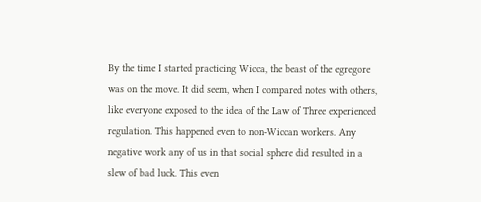By the time I started practicing Wicca, the beast of the egregore was on the move. It did seem, when I compared notes with others, like everyone exposed to the idea of the Law of Three experienced regulation. This happened even to non-Wiccan workers. Any negative work any of us in that social sphere did resulted in a slew of bad luck. This even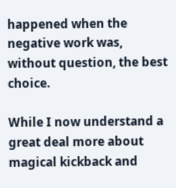happened when the negative work was, without question, the best choice.

While I now understand a great deal more about magical kickback and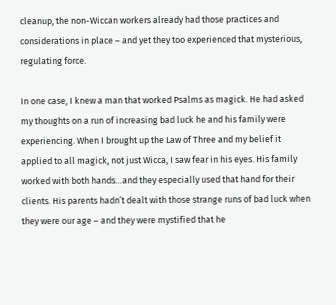cleanup, the non-Wiccan workers already had those practices and considerations in place – and yet they too experienced that mysterious, regulating force.

In one case, I knew a man that worked Psalms as magick. He had asked my thoughts on a run of increasing bad luck he and his family were experiencing. When I brought up the Law of Three and my belief it applied to all magick, not just Wicca, I saw fear in his eyes. His family worked with both hands…and they especially used that hand for their clients. His parents hadn’t dealt with those strange runs of bad luck when they were our age – and they were mystified that he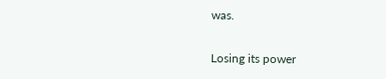was.

Losing its power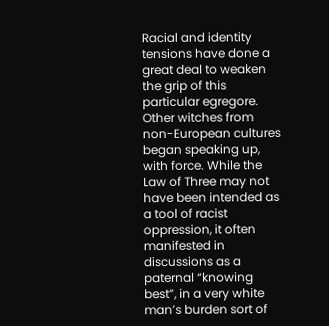Racial and identity tensions have done a great deal to weaken the grip of this particular egregore. Other witches from non-European cultures began speaking up, with force. While the Law of Three may not have been intended as a tool of racist oppression, it often manifested in discussions as a paternal “knowing best”, in a very white man’s burden sort of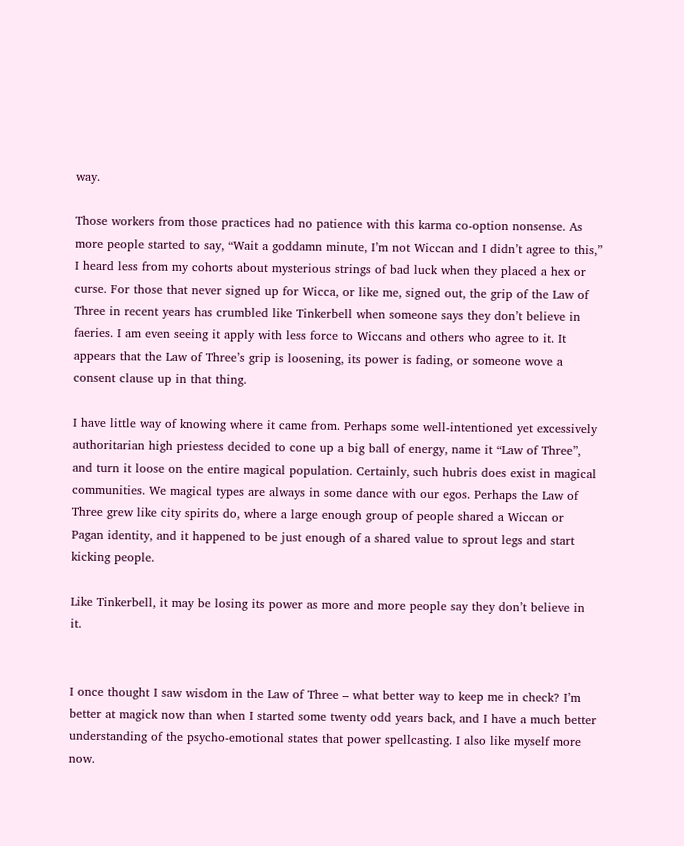way.

Those workers from those practices had no patience with this karma co-option nonsense. As more people started to say, “Wait a goddamn minute, I’m not Wiccan and I didn’t agree to this,” I heard less from my cohorts about mysterious strings of bad luck when they placed a hex or curse. For those that never signed up for Wicca, or like me, signed out, the grip of the Law of Three in recent years has crumbled like Tinkerbell when someone says they don’t believe in faeries. I am even seeing it apply with less force to Wiccans and others who agree to it. It appears that the Law of Three’s grip is loosening, its power is fading, or someone wove a consent clause up in that thing.

I have little way of knowing where it came from. Perhaps some well-intentioned yet excessively authoritarian high priestess decided to cone up a big ball of energy, name it “Law of Three”, and turn it loose on the entire magical population. Certainly, such hubris does exist in magical communities. We magical types are always in some dance with our egos. Perhaps the Law of Three grew like city spirits do, where a large enough group of people shared a Wiccan or Pagan identity, and it happened to be just enough of a shared value to sprout legs and start kicking people.

Like Tinkerbell, it may be losing its power as more and more people say they don’t believe in it.


I once thought I saw wisdom in the Law of Three – what better way to keep me in check? I’m better at magick now than when I started some twenty odd years back, and I have a much better understanding of the psycho-emotional states that power spellcasting. I also like myself more now.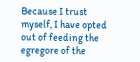Because I trust myself, I have opted out of feeding the egregore of the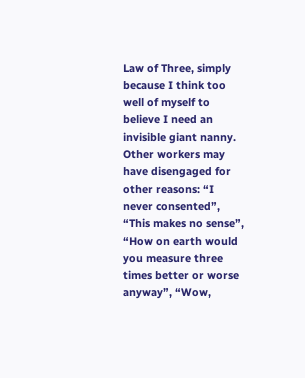Law of Three, simply because I think too well of myself to believe I need an invisible giant nanny. Other workers may have disengaged for other reasons: “I never consented”, “This makes no sense”, “How on earth would you measure three times better or worse anyway”, “Wow,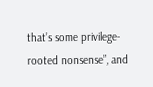that’s some privilege-rooted nonsense”, and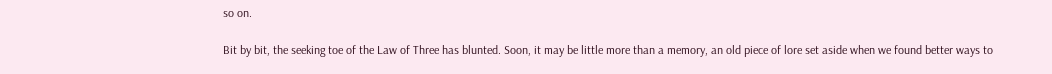so on.

Bit by bit, the seeking toe of the Law of Three has blunted. Soon, it may be little more than a memory, an old piece of lore set aside when we found better ways to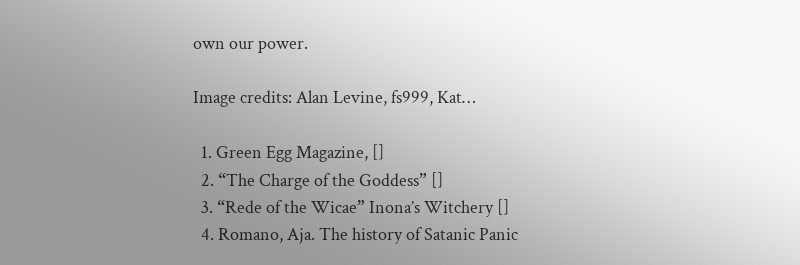own our power.

Image credits: Alan Levine, fs999, Kat…

  1. Green Egg Magazine, []
  2. “The Charge of the Goddess” []
  3. “Rede of the Wicae” Inona’s Witchery []
  4. Romano, Aja. The history of Satanic Panic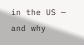in the US — and why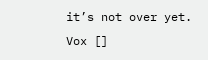it’s not over yet. Vox []